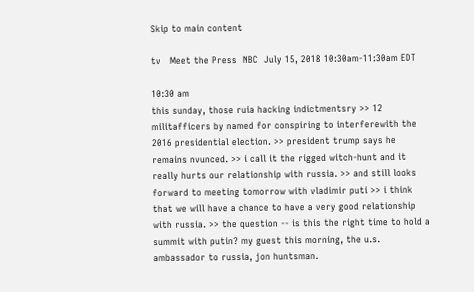Skip to main content

tv   Meet the Press  NBC  July 15, 2018 10:30am-11:30am EDT

10:30 am
this sunday, those ruia hacking indictmentsry >> 12 militafficers by named for conspiring to interferewith the 2016 presidential election. >> president trump says he remains nvunced. >> i call it the rigged witch-hunt and it really hurts our relationship with russia. >> and still looks forward to meeting tomorrow with vladimir puti >> i think that we will have a chance to have a very good relationship with russia. >> the question -- is this the right time to hold a summit with putin? my guest this morning, the u.s. ambassador to russia, jon huntsman.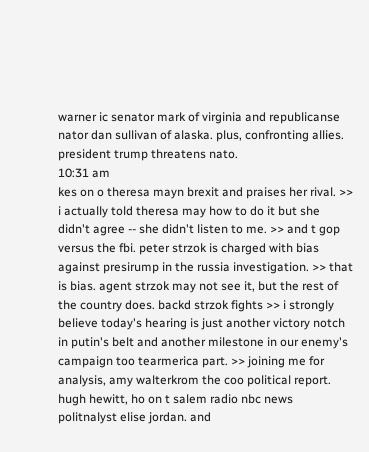warner ic senator mark of virginia and republicanse nator dan sullivan of alaska. plus, confronting allies. president trump threatens nato.
10:31 am
kes on o theresa mayn brexit and praises her rival. >> i actually told theresa may how to do it but she didn't agree -- she didn't listen to me. >> and t gop versus the fbi. peter strzok is charged with bias against presirump in the russia investigation. >> that is bias. agent strzok may not see it, but the rest of the country does. backd strzok fights >> i strongly believe today's hearing is just another victory notch in putin's belt and another milestone in our enemy's campaign too tearmerica part. >> joining me for analysis, amy walterkrom the coo political report. hugh hewitt, ho on t salem radio nbc news politnalyst elise jordan. and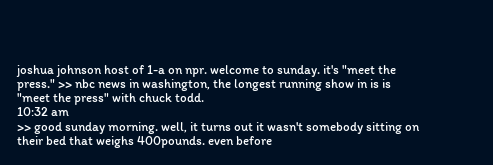joshua johnson host of 1-a on npr. welcome to sunday. it's "meet the press." >> nbc news in washington, the longest running show in is is "meet the press" with chuck todd.
10:32 am
>> good sunday morning. well, it turns out it wasn't somebody sitting on their bed that weighs 400pounds. even before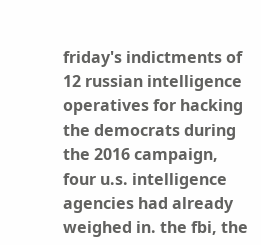friday's indictments of 12 russian intelligence operatives for hacking the democrats during the 2016 campaign, four u.s. intelligence agencies had already weighed in. the fbi, the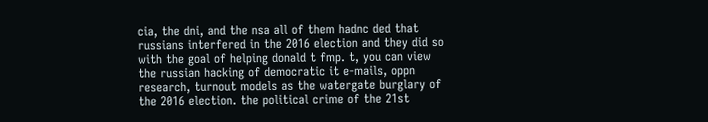cia, the dni, and the nsa all of them hadnc ded that russians interfered in the 2016 election and they did so with the goal of helping donald t fmp. t, you can view the russian hacking of democratic it e-mails, oppn research, turnout models as the watergate burglary of the 2016 election. the political crime of the 21st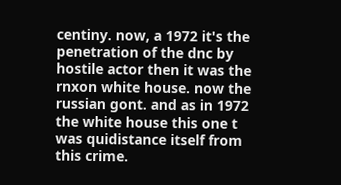centiny. now, a 1972 it's the penetration of the dnc by hostile actor then it was the rnxon white house. now the russian gont. and as in 1972 the white house this one t was quidistance itself from this crime.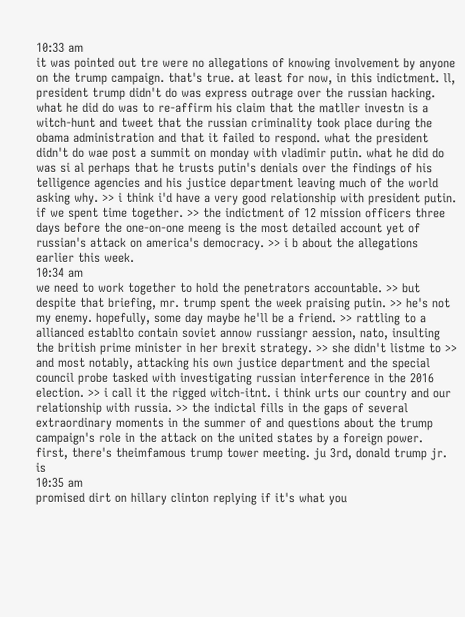10:33 am
it was pointed out tre were no allegations of knowing involvement by anyone on the trump campaign. that's true. at least for now, in this indictment. ll, president trump didn't do was express outrage over the russian hacking. what he did do was to re-affirm his claim that the matller investn is a witch-hunt and tweet that the russian criminality took place during the obama administration and that it failed to respond. what the president didn't do wae post a summit on monday with vladimir putin. what he did do was si al perhaps that he trusts putin's denials over the findings of his telligence agencies and his justice department leaving much of the world asking why. >> i think i'd have a very good relationship with president putin. if we spent time together. >> the indictment of 12 mission officers three days before the one-on-one meeng is the most detailed account yet of russian's attack on america's democracy. >> i b about the allegations earlier this week.
10:34 am
we need to work together to hold the penetrators accountable. >> but despite that briefing, mr. trump spent the week praising putin. >> he's not my enemy. hopefully, some day maybe he'll be a friend. >> rattling to a allianced establto contain soviet annow russiangr aession, nato, insulting the british prime minister in her brexit strategy. >> she didn't listme to >> and most notably, attacking his own justice department and the special council probe tasked with investigating russian interference in the 2016 election. >> i call it the rigged witch-itnt. i think urts our country and our relationship with russia. >> the indictal fills in the gaps of several extraordinary moments in the summer of and questions about the trump campaign's role in the attack on the united states by a foreign power. first, there's theimfamous trump tower meeting. ju 3rd, donald trump jr. is
10:35 am
promised dirt on hillary clinton replying if it's what you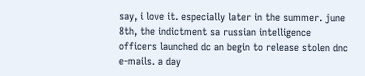say, i love it. especially later in the summer. june 8th, the indictment sa russian intelligence officers launched dc an begin to release stolen dnc e-mails. a day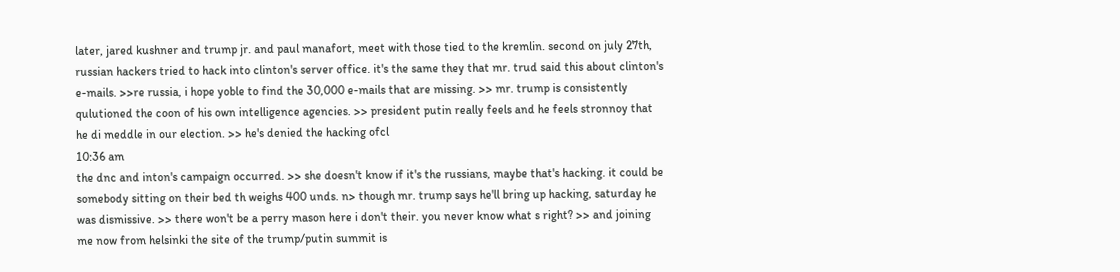later, jared kushner and trump jr. and paul manafort, meet with those tied to the kremlin. second on july 27th, russian hackers tried to hack into clinton's server office. it's the same they that mr. trud said this about clinton's e-mails. >>re russia, i hope yoble to find the 30,000 e-mails that are missing. >> mr. trump is consistently qulutioned the coon of his own intelligence agencies. >> president putin really feels and he feels stronnoy that he di meddle in our election. >> he's denied the hacking ofcl
10:36 am
the dnc and inton's campaign occurred. >> she doesn't know if it's the russians, maybe that's hacking. it could be somebody sitting on their bed th weighs 400 unds. n> though mr. trump says he'll bring up hacking, saturday he was dismissive. >> there won't be a perry mason here i don't their. you never know what s right? >> and joining me now from helsinki the site of the trump/putin summit is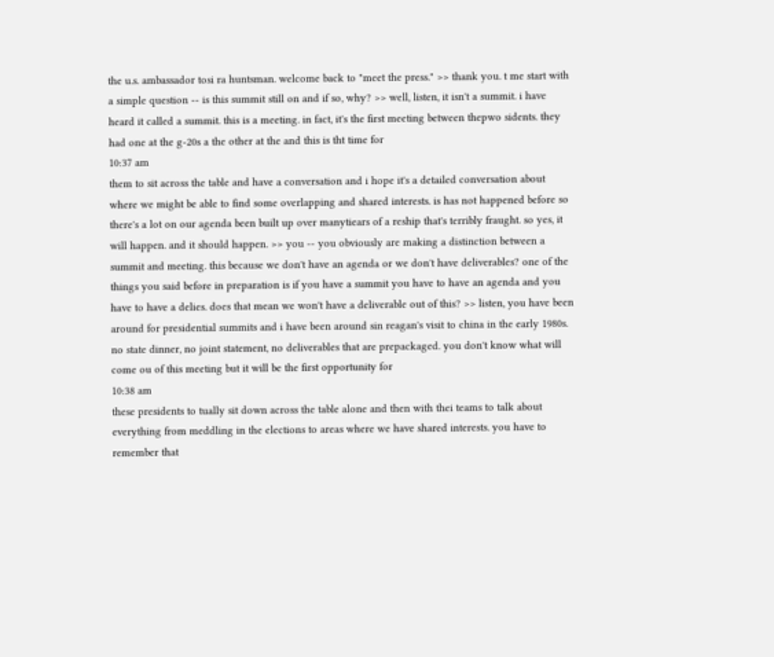the u.s. ambassador tosi ra huntsman. welcome back to "meet the press." >> thank you. t me start with a simple question -- is this summit still on and if so, why? >> well, listen, it isn't a summit. i have heard it called a summit. this is a meeting. in fact, it's the first meeting between thepwo sidents. they had one at the g-20s a the other at the and this is tht time for
10:37 am
them to sit across the table and have a conversation and i hope it's a detailed conversation about where we might be able to find some overlapping and shared interests. is has not happened before so there's a lot on our agenda been built up over manytiears of a reship that's terribly fraught. so yes, it will happen. and it should happen. >> you -- you obviously are making a distinction between a summit and meeting. this because we don't have an agenda or we don't have deliverables? one of the things you said before in preparation is if you have a summit you have to have an agenda and you have to have a delies. does that mean we won't have a deliverable out of this? >> listen, you have been around for presidential summits and i have been around sin reagan's visit to china in the early 1980s. no state dinner, no joint statement, no deliverables that are prepackaged. you don't know what will come ou of this meeting but it will be the first opportunity for
10:38 am
these presidents to tually sit down across the table alone and then with thei teams to talk about everything from meddling in the elections to areas where we have shared interests. you have to remember that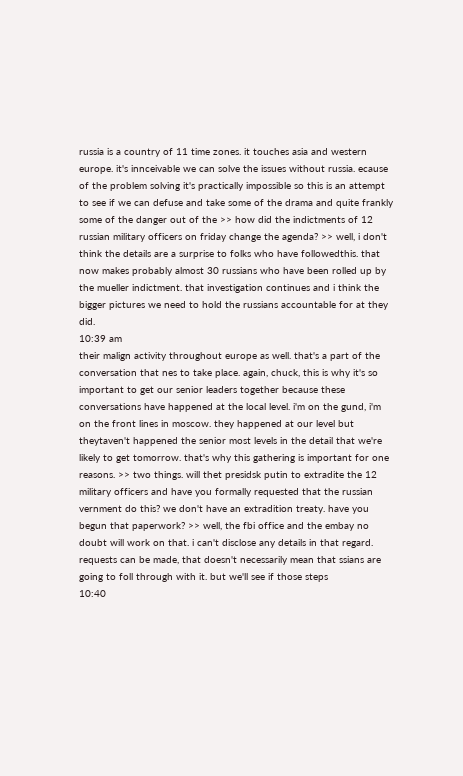russia is a country of 11 time zones. it touches asia and western europe. it's innceivable we can solve the issues without russia. ecause of the problem solving it's practically impossible so this is an attempt to see if we can defuse and take some of the drama and quite frankly some of the danger out of the >> how did the indictments of 12 russian military officers on friday change the agenda? >> well, i don't think the details are a surprise to folks who have followedthis. that now makes probably almost 30 russians who have been rolled up by the mueller indictment. that investigation continues and i think the bigger pictures we need to hold the russians accountable for at they did.
10:39 am
their malign activity throughout europe as well. that's a part of the conversation that nes to take place. again, chuck, this is why it's so important to get our senior leaders together because these conversations have happened at the local level. i'm on the gund, i'm on the front lines in moscow. they happened at our level but theytaven't happened the senior most levels in the detail that we're likely to get tomorrow. that's why this gathering is important for one reasons. >> two things. will thet presidsk putin to extradite the 12 military officers and have you formally requested that the russian vernment do this? we don't have an extradition treaty. have you begun that paperwork? >> well, the fbi office and the embay no doubt will work on that. i can't disclose any details in that regard. requests can be made, that doesn't necessarily mean that ssians are going to foll through with it. but we'll see if those steps
10:40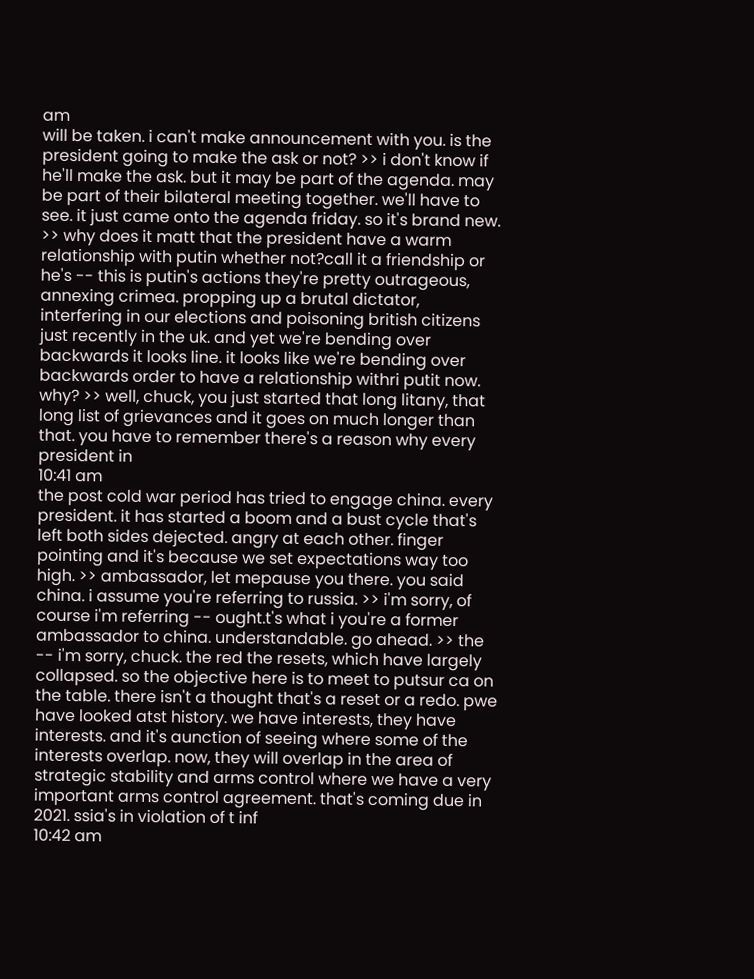am
will be taken. i can't make announcement with you. is the president going to make the ask or not? >> i don't know if he'll make the ask. but it may be part of the agenda. may be part of their bilateral meeting together. we'll have to see. it just came onto the agenda friday. so it's brand new. >> why does it matt that the president have a warm relationship with putin whether not?call it a friendship or he's -- this is putin's actions they're pretty outrageous, annexing crimea. propping up a brutal dictator, interfering in our elections and poisoning british citizens just recently in the uk. and yet we're bending over backwards it looks line. it looks like we're bending over backwards order to have a relationship withri putit now. why? >> well, chuck, you just started that long litany, that long list of grievances and it goes on much longer than that. you have to remember there's a reason why every president in
10:41 am
the post cold war period has tried to engage china. every president. it has started a boom and a bust cycle that's left both sides dejected. angry at each other. finger pointing and it's because we set expectations way too high. >> ambassador, let mepause you there. you said china. i assume you're referring to russia. >> i'm sorry, of course i'm referring -- ought.t's what i you're a former ambassador to china. understandable. go ahead. >> the -- i'm sorry, chuck. the red the resets, which have largely collapsed. so the objective here is to meet to putsur ca on the table. there isn't a thought that's a reset or a redo. pwe have looked atst history. we have interests, they have interests. and it's aunction of seeing where some of the interests overlap. now, they will overlap in the area of strategic stability and arms control where we have a very important arms control agreement. that's coming due in 2021. ssia's in violation of t inf
10:42 am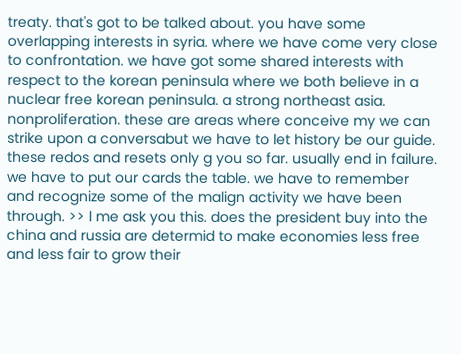treaty. that's got to be talked about. you have some overlapping interests in syria. where we have come very close to confrontation. we have got some shared interests with respect to the korean peninsula where we both believe in a nuclear free korean peninsula. a strong northeast asia. nonproliferation. these are areas where conceive my we can strike upon a conversabut we have to let history be our guide. these redos and resets only g you so far. usually end in failure. we have to put our cards the table. we have to remember and recognize some of the malign activity we have been through. >> l me ask you this. does the president buy into the china and russia are determid to make economies less free and less fair to grow their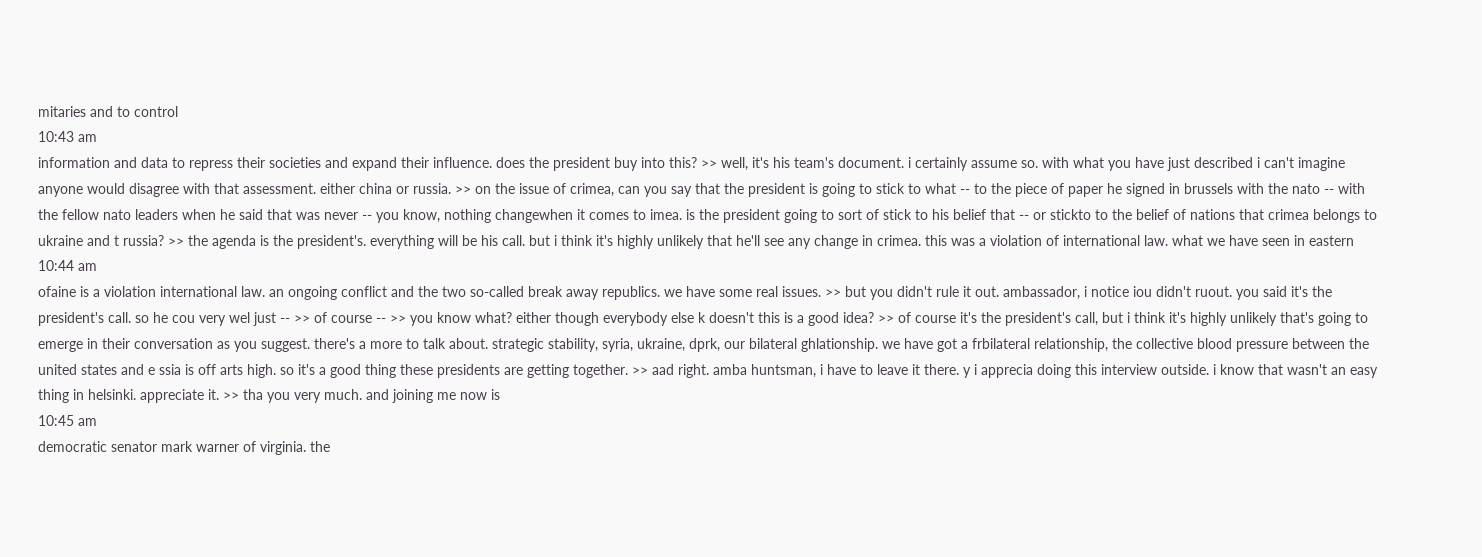mitaries and to control
10:43 am
information and data to repress their societies and expand their influence. does the president buy into this? >> well, it's his team's document. i certainly assume so. with what you have just described i can't imagine anyone would disagree with that assessment. either china or russia. >> on the issue of crimea, can you say that the president is going to stick to what -- to the piece of paper he signed in brussels with the nato -- with the fellow nato leaders when he said that was never -- you know, nothing changewhen it comes to imea. is the president going to sort of stick to his belief that -- or stickto to the belief of nations that crimea belongs to ukraine and t russia? >> the agenda is the president's. everything will be his call. but i think it's highly unlikely that he'll see any change in crimea. this was a violation of international law. what we have seen in eastern
10:44 am
ofaine is a violation international law. an ongoing conflict and the two so-called break away republics. we have some real issues. >> but you didn't rule it out. ambassador, i notice iou didn't ruout. you said it's the president's call. so he cou very wel just -- >> of course -- >> you know what? either though everybody else k doesn't this is a good idea? >> of course it's the president's call, but i think it's highly unlikely that's going to emerge in their conversation as you suggest. there's a more to talk about. strategic stability, syria, ukraine, dprk, our bilateral ghlationship. we have got a frbilateral relationship, the collective blood pressure between the united states and e ssia is off arts high. so it's a good thing these presidents are getting together. >> aad right. amba huntsman, i have to leave it there. y i apprecia doing this interview outside. i know that wasn't an easy thing in helsinki. appreciate it. >> tha you very much. and joining me now is
10:45 am
democratic senator mark warner of virginia. the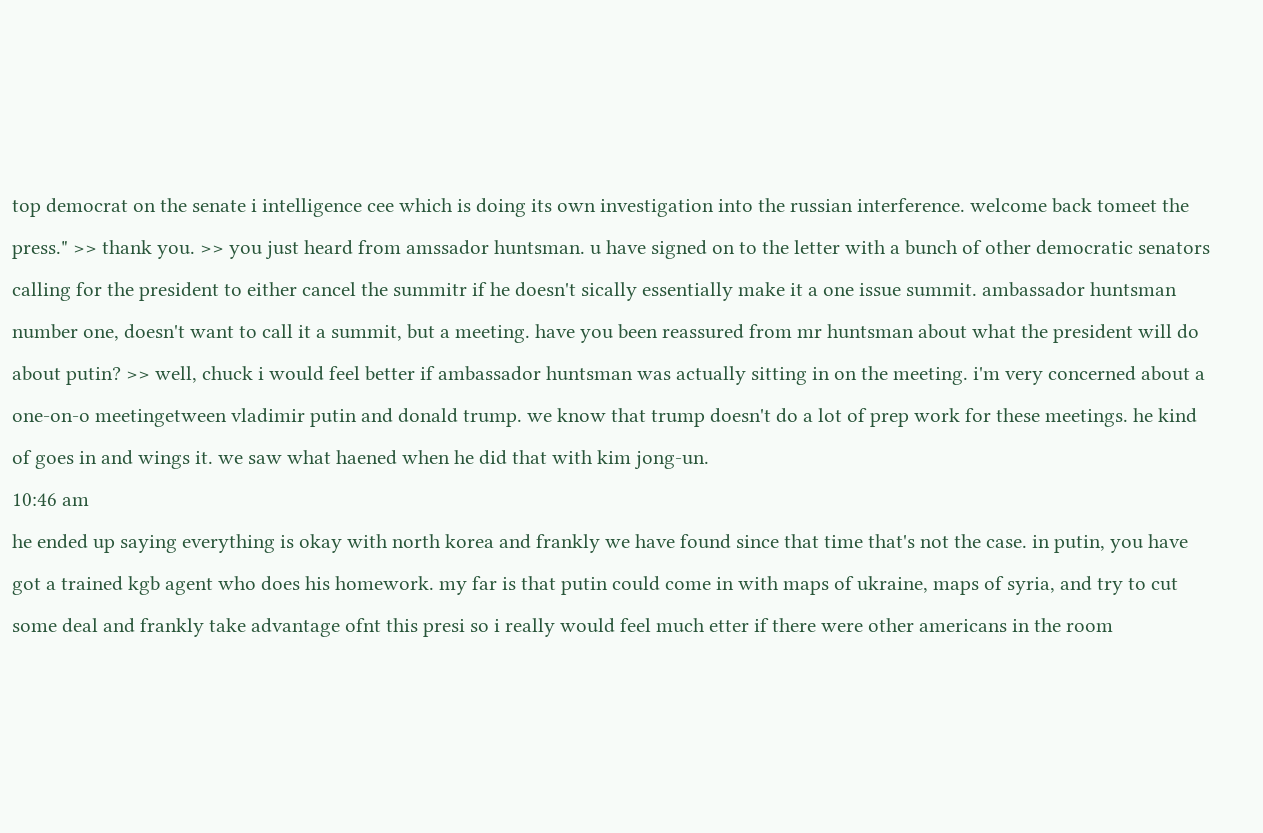top democrat on the senate i intelligence cee which is doing its own investigation into the russian interference. welcome back tomeet the press." >> thank you. >> you just heard from amssador huntsman. u have signed on to the letter with a bunch of other democratic senators calling for the president to either cancel the summitr if he doesn't sically essentially make it a one issue summit. ambassador huntsman number one, doesn't want to call it a summit, but a meeting. have you been reassured from mr huntsman about what the president will do about putin? >> well, chuck i would feel better if ambassador huntsman was actually sitting in on the meeting. i'm very concerned about a one-on-o meetingetween vladimir putin and donald trump. we know that trump doesn't do a lot of prep work for these meetings. he kind of goes in and wings it. we saw what haened when he did that with kim jong-un.
10:46 am
he ended up saying everything is okay with north korea and frankly we have found since that time that's not the case. in putin, you have got a trained kgb agent who does his homework. my far is that putin could come in with maps of ukraine, maps of syria, and try to cut some deal and frankly take advantage ofnt this presi so i really would feel much etter if there were other americans in the room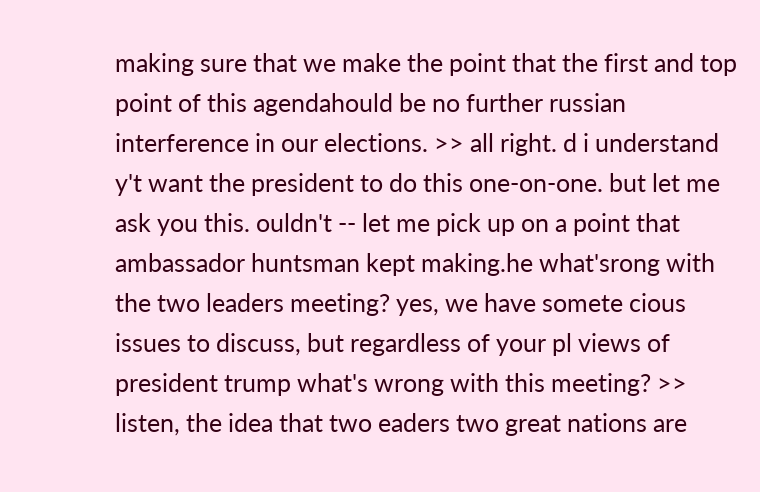making sure that we make the point that the first and top point of this agendahould be no further russian interference in our elections. >> all right. d i understand y't want the president to do this one-on-one. but let me ask you this. ouldn't -- let me pick up on a point that ambassador huntsman kept making.he what'srong with the two leaders meeting? yes, we have somete cious issues to discuss, but regardless of your pl views of president trump what's wrong with this meeting? >> listen, the idea that two eaders two great nations are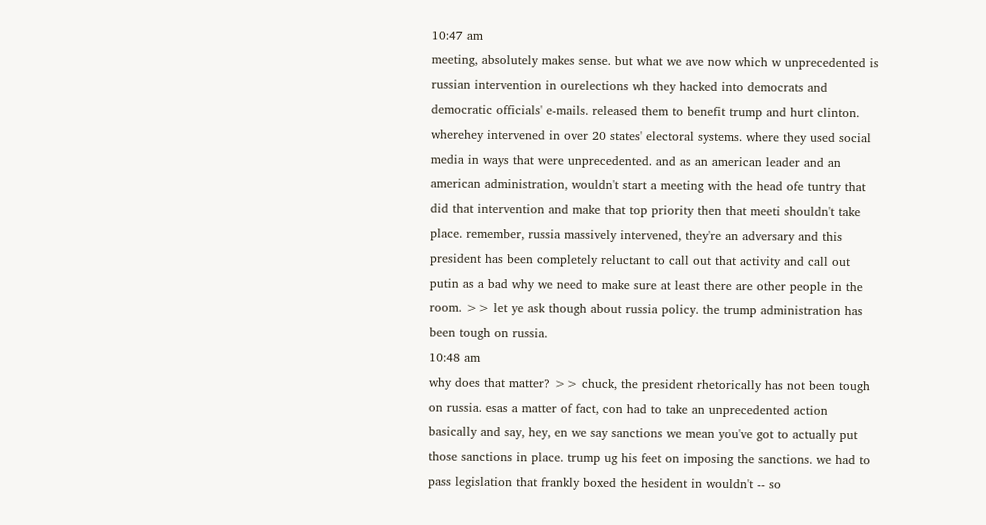10:47 am
meeting, absolutely makes sense. but what we ave now which w unprecedented is russian intervention in ourelections wh they hacked into democrats and democratic officials' e-mails. released them to benefit trump and hurt clinton. wherehey intervened in over 20 states' electoral systems. where they used social media in ways that were unprecedented. and as an american leader and an american administration, wouldn't start a meeting with the head ofe tuntry that did that intervention and make that top priority then that meeti shouldn't take place. remember, russia massively intervened, they're an adversary and this president has been completely reluctant to call out that activity and call out putin as a bad why we need to make sure at least there are other people in the room. >> let ye ask though about russia policy. the trump administration has been tough on russia.
10:48 am
why does that matter? >> chuck, the president rhetorically has not been tough on russia. esas a matter of fact, con had to take an unprecedented action basically and say, hey, en we say sanctions we mean you've got to actually put those sanctions in place. trump ug his feet on imposing the sanctions. we had to pass legislation that frankly boxed the hesident in wouldn't -- so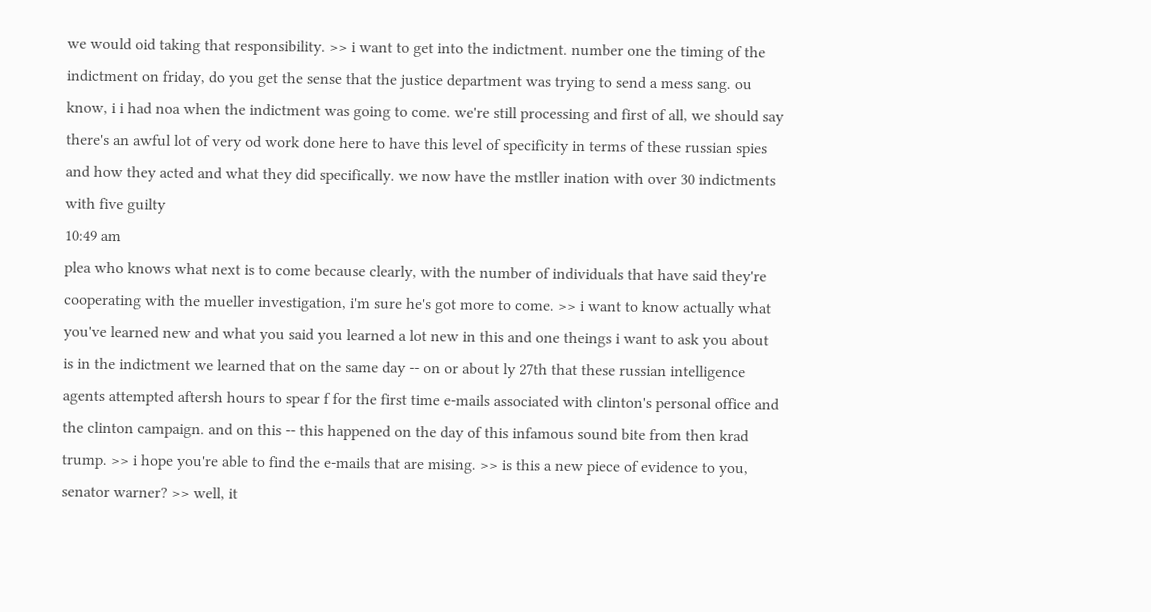we would oid taking that responsibility. >> i want to get into the indictment. number one the timing of the indictment on friday, do you get the sense that the justice department was trying to send a mess sang. ou know, i i had noa when the indictment was going to come. we're still processing and first of all, we should say there's an awful lot of very od work done here to have this level of specificity in terms of these russian spies and how they acted and what they did specifically. we now have the mstller ination with over 30 indictments with five guilty
10:49 am
plea who knows what next is to come because clearly, with the number of individuals that have said they're cooperating with the mueller investigation, i'm sure he's got more to come. >> i want to know actually what you've learned new and what you said you learned a lot new in this and one theings i want to ask you about is in the indictment we learned that on the same day -- on or about ly 27th that these russian intelligence agents attempted aftersh hours to spear f for the first time e-mails associated with clinton's personal office and the clinton campaign. and on this -- this happened on the day of this infamous sound bite from then krad trump. >> i hope you're able to find the e-mails that are mising. >> is this a new piece of evidence to you, senator warner? >> well, it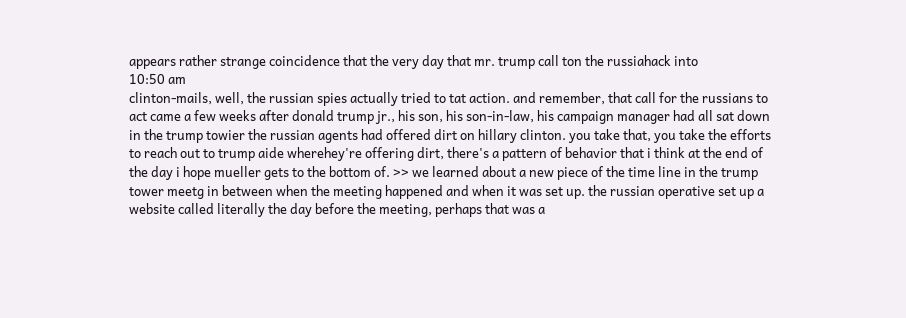appears rather strange coincidence that the very day that mr. trump call ton the russiahack into
10:50 am
clinton-mails, well, the russian spies actually tried to tat action. and remember, that call for the russians to act came a few weeks after donald trump jr., his son, his son-in-law, his campaign manager had all sat down in the trump towier the russian agents had offered dirt on hillary clinton. you take that, you take the efforts to reach out to trump aide wherehey're offering dirt, there's a pattern of behavior that i think at the end of the day i hope mueller gets to the bottom of. >> we learned about a new piece of the time line in the trump tower meetg in between when the meeting happened and when it was set up. the russian operative set up a website called literally the day before the meeting, perhaps that was a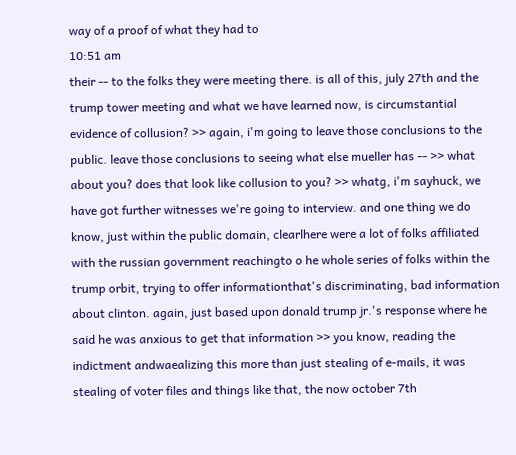way of a proof of what they had to
10:51 am
their -- to the folks they were meeting there. is all of this, july 27th and the trump tower meeting and what we have learned now, is circumstantial evidence of collusion? >> again, i'm going to leave those conclusions to the public. leave those conclusions to seeing what else mueller has -- >> what about you? does that look like collusion to you? >> whatg, i'm sayhuck, we have got further witnesses we're going to interview. and one thing we do know, just within the public domain, clearlhere were a lot of folks affiliated with the russian government reachingto o he whole series of folks within the trump orbit, trying to offer informationthat's discriminating, bad information about clinton. again, just based upon donald trump jr.'s response where he said he was anxious to get that information >> you know, reading the indictment andwaealizing this more than just stealing of e-mails, it was stealing of voter files and things like that, the now october 7th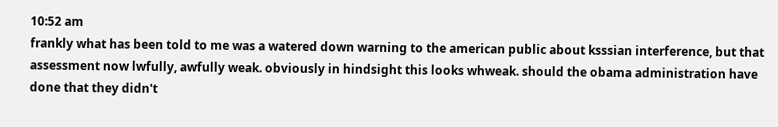10:52 am
frankly what has been told to me was a watered down warning to the american public about ksssian interference, but that assessment now lwfully, awfully weak. obviously in hindsight this looks whweak. should the obama administration have done that they didn't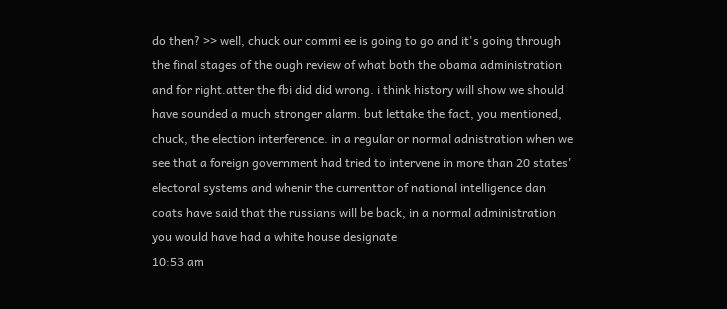do then? >> well, chuck our commi ee is going to go and it's going through the final stages of the ough review of what both the obama administration and for right.atter the fbi did did wrong. i think history will show we should have sounded a much stronger alarm. but lettake the fact, you mentioned, chuck, the election interference. in a regular or normal adnistration when we see that a foreign government had tried to intervene in more than 20 states' electoral systems and whenir the currenttor of national intelligence dan coats have said that the russians will be back, in a normal administration you would have had a white house designate
10:53 am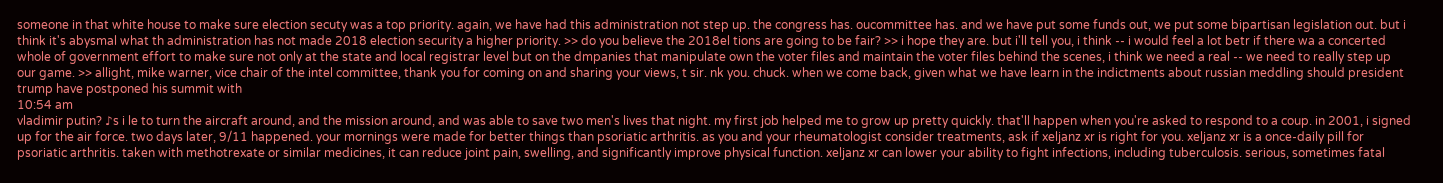someone in that white house to make sure election secuty was a top priority. again, we have had this administration not step up. the congress has. oucommittee has. and we have put some funds out, we put some bipartisan legislation out. but i think it's abysmal what th administration has not made 2018 election security a higher priority. >> do you believe the 2018el tions are going to be fair? >> i hope they are. but i'll tell you, i think -- i would feel a lot betr if there wa a concerted whole of government effort to make sure not only at the state and local registrar level but on the dmpanies that manipulate own the voter files and maintain the voter files behind the scenes, i think we need a real -- we need to really step up our game. >> allight, mike warner, vice chair of the intel committee, thank you for coming on and sharing your views, t sir. nk you. chuck. when we come back, given what we have learn in the indictments about russian meddling should president trump have postponed his summit with
10:54 am
vladimir putin? ♪s i le to turn the aircraft around, and the mission around, and was able to save two men's lives that night. my first job helped me to grow up pretty quickly. that'll happen when you're asked to respond to a coup. in 2001, i signed up for the air force. two days later, 9/11 happened. your mornings were made for better things than psoriatic arthritis. as you and your rheumatologist consider treatments, ask if xeljanz xr is right for you. xeljanz xr is a once-daily pill for psoriatic arthritis. taken with methotrexate or similar medicines, it can reduce joint pain, swelling, and significantly improve physical function. xeljanz xr can lower your ability to fight infections, including tuberculosis. serious, sometimes fatal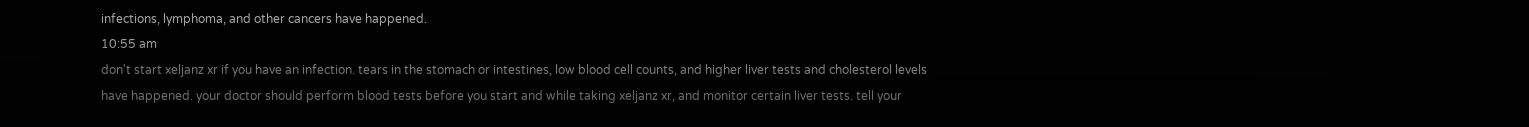infections, lymphoma, and other cancers have happened.
10:55 am
don't start xeljanz xr if you have an infection. tears in the stomach or intestines, low blood cell counts, and higher liver tests and cholesterol levels have happened. your doctor should perform blood tests before you start and while taking xeljanz xr, and monitor certain liver tests. tell your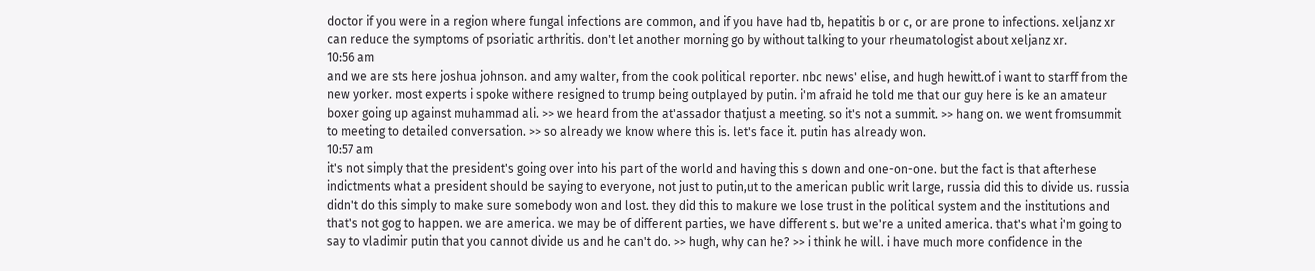doctor if you were in a region where fungal infections are common, and if you have had tb, hepatitis b or c, or are prone to infections. xeljanz xr can reduce the symptoms of psoriatic arthritis. don't let another morning go by without talking to your rheumatologist about xeljanz xr.
10:56 am
and we are sts here joshua johnson. and amy walter, from the cook political reporter. nbc news' elise, and hugh hewitt.of i want to starff from the new yorker. most experts i spoke withere resigned to trump being outplayed by putin. i'm afraid he told me that our guy here is ke an amateur boxer going up against muhammad ali. >> we heard from the at'assador thatjust a meeting. so it's not a summit. >> hang on. we went fromsummit to meeting to detailed conversation. >> so already we know where this is. let's face it. putin has already won.
10:57 am
it's not simply that the president's going over into his part of the world and having this s down and one-on-one. but the fact is that afterhese indictments what a president should be saying to everyone, not just to putin,ut to the american public writ large, russia did this to divide us. russia didn't do this simply to make sure somebody won and lost. they did this to makure we lose trust in the political system and the institutions and that's not gog to happen. we are america. we may be of different parties, we have different s. but we're a united america. that's what i'm going to say to vladimir putin that you cannot divide us and he can't do. >> hugh, why can he? >> i think he will. i have much more confidence in the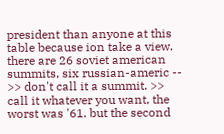president than anyone at this table because ion take a view. there are 26 soviet american summits, six russian-americ -- >> don't call it a summit. >> call it whatever you want, the worst was '61. but the second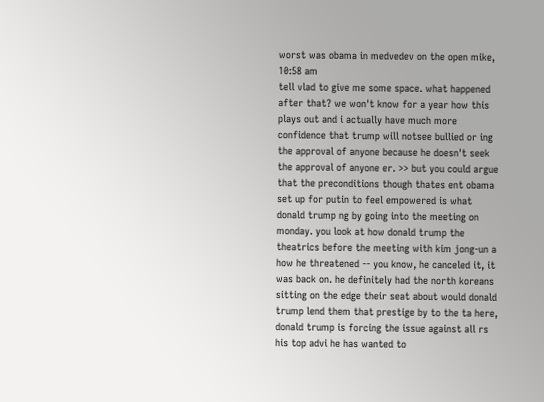worst was obama in medvedev on the open mike,
10:58 am
tell vlad to give me some space. what happened after that? we won't know for a year how this plays out and i actually have much more confidence that trump will notsee bullied or ing the approval of anyone because he doesn't seek the approval of anyone er. >> but you could argue that the preconditions though thates ent obama set up for putin to feel empowered is what donald trump ng by going into the meeting on monday. you look at how donald trump the theatrics before the meeting with kim jong-un a how he threatened -- you know, he canceled it, it was back on. he definitely had the north koreans sitting on the edge their seat about would donald trump lend them that prestige by to the ta here, donald trump is forcing the issue against all rs his top advi he has wanted to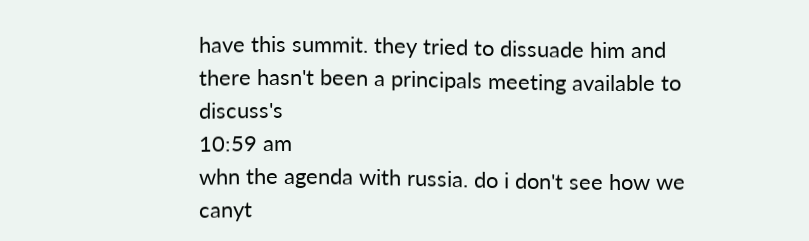have this summit. they tried to dissuade him and there hasn't been a principals meeting available to discuss's
10:59 am
whn the agenda with russia. do i don't see how we canyt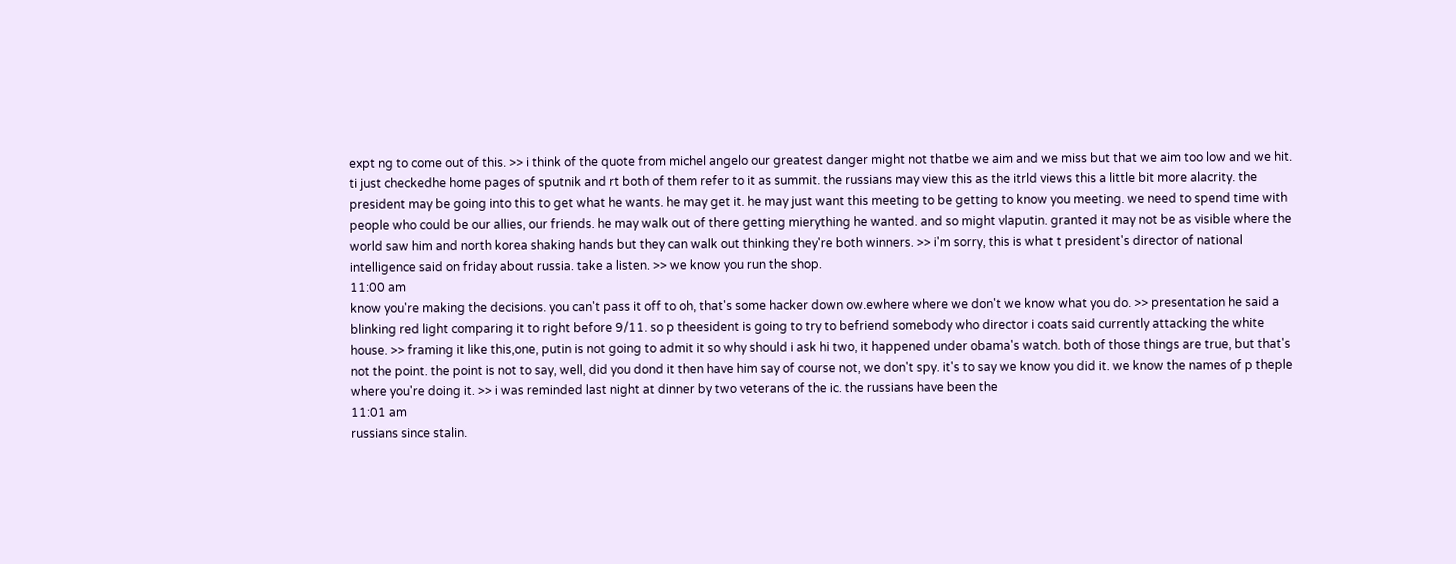expt ng to come out of this. >> i think of the quote from michel angelo our greatest danger might not thatbe we aim and we miss but that we aim too low and we hit. ti just checkedhe home pages of sputnik and rt both of them refer to it as summit. the russians may view this as the itrld views this a little bit more alacrity. the president may be going into this to get what he wants. he may get it. he may just want this meeting to be getting to know you meeting. we need to spend time with people who could be our allies, our friends. he may walk out of there getting mierything he wanted. and so might vlaputin. granted it may not be as visible where the world saw him and north korea shaking hands but they can walk out thinking they're both winners. >> i'm sorry, this is what t president's director of national intelligence said on friday about russia. take a listen. >> we know you run the shop.
11:00 am
know you're making the decisions. you can't pass it off to oh, that's some hacker down ow.ewhere where we don't we know what you do. >> presentation he said a blinking red light comparing it to right before 9/11. so p theesident is going to try to befriend somebody who director i coats said currently attacking the white house. >> framing it like this,one, putin is not going to admit it so why should i ask hi two, it happened under obama's watch. both of those things are true, but that's not the point. the point is not to say, well, did you dond it then have him say of course not, we don't spy. it's to say we know you did it. we know the names of p theple where you're doing it. >> i was reminded last night at dinner by two veterans of the ic. the russians have been the
11:01 am
russians since stalin.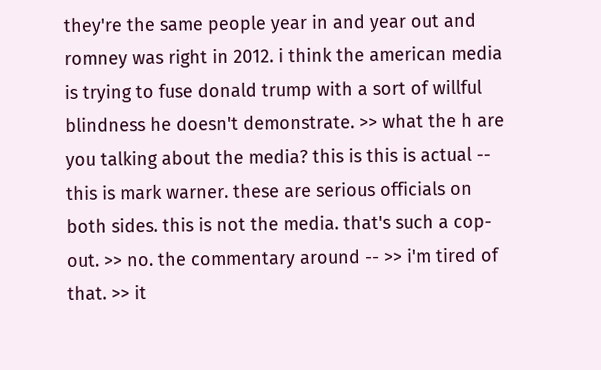they're the same people year in and year out and romney was right in 2012. i think the american media is trying to fuse donald trump with a sort of willful blindness he doesn't demonstrate. >> what the h are you talking about the media? this is this is actual -- this is mark warner. these are serious officials on both sides. this is not the media. that's such a cop-out. >> no. the commentary around -- >> i'm tired of that. >> it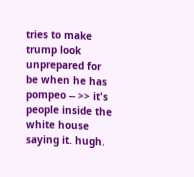tries to make trump look unprepared for be when he has pompeo -- >> it's people inside the white house saying it. hugh.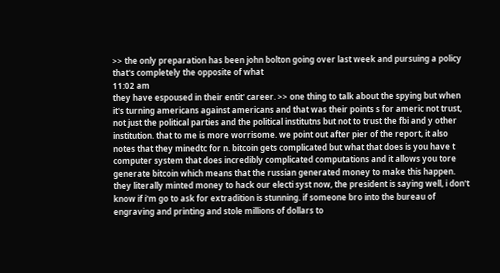>> the only preparation has been john bolton going over last week and pursuing a policy that's completely the opposite of what
11:02 am
they have espoused in their entit' career. >> one thing to talk about the spying but when it's turning americans against americans and that was their points s for americ not trust, not just the political parties and the political institutns but not to trust the fbi and y other institution. that to me is more worrisome. we point out after pier of the report, it also notes that they minedtc for n. bitcoin gets complicated but what that does is you have t computer system that does incredibly complicated computations and it allows you tore generate bitcoin which means that the russian generated money to make this happen. they literally minted money to hack our electi syst now, the president is saying well, i don't know if i'm go to ask for extradition is stunning. if someone bro into the bureau of engraving and printing and stole millions of dollars to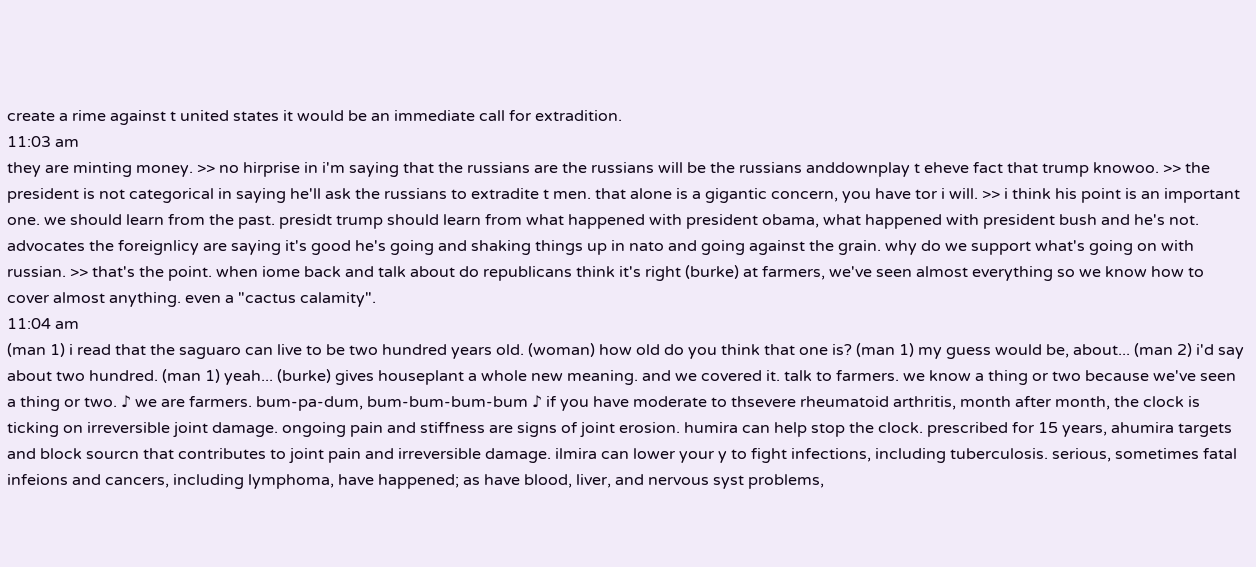create a rime against t united states it would be an immediate call for extradition.
11:03 am
they are minting money. >> no hirprise in i'm saying that the russians are the russians will be the russians anddownplay t eheve fact that trump knowoo. >> the president is not categorical in saying he'll ask the russians to extradite t men. that alone is a gigantic concern, you have tor i will. >> i think his point is an important one. we should learn from the past. presidt trump should learn from what happened with president obama, what happened with president bush and he's not. advocates the foreignlicy are saying it's good he's going and shaking things up in nato and going against the grain. why do we support what's going on with russian. >> that's the point. when iome back and talk about do republicans think it's right (burke) at farmers, we've seen almost everything so we know how to cover almost anything. even a "cactus calamity".
11:04 am
(man 1) i read that the saguaro can live to be two hundred years old. (woman) how old do you think that one is? (man 1) my guess would be, about... (man 2) i'd say about two hundred. (man 1) yeah... (burke) gives houseplant a whole new meaning. and we covered it. talk to farmers. we know a thing or two because we've seen a thing or two. ♪ we are farmers. bum-pa-dum, bum-bum-bum-bum ♪ if you have moderate to thsevere rheumatoid arthritis, month after month, the clock is ticking on irreversible joint damage. ongoing pain and stiffness are signs of joint erosion. humira can help stop the clock. prescribed for 15 years, ahumira targets and block sourcn that contributes to joint pain and irreversible damage. ilmira can lower your y to fight infections, including tuberculosis. serious, sometimes fatal infeions and cancers, including lymphoma, have happened; as have blood, liver, and nervous syst problems,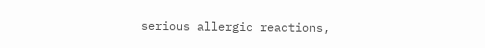serious allergic reactions,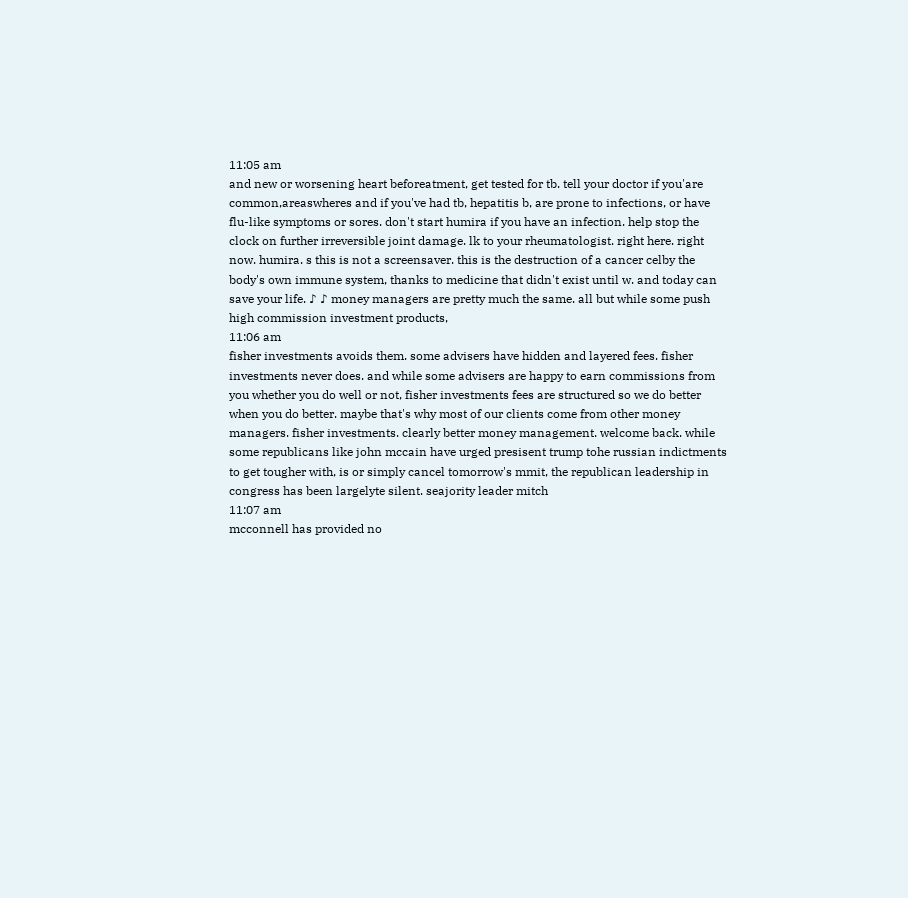11:05 am
and new or worsening heart beforeatment, get tested for tb. tell your doctor if you'are common,areaswheres and if you've had tb, hepatitis b, are prone to infections, or have flu-like symptoms or sores. don't start humira if you have an infection. help stop the clock on further irreversible joint damage. lk to your rheumatologist. right here. right now. humira. s this is not a screensaver. this is the destruction of a cancer celby the body's own immune system, thanks to medicine that didn't exist until w. and today can save your life. ♪ ♪ money managers are pretty much the same. all but while some push high commission investment products,
11:06 am
fisher investments avoids them. some advisers have hidden and layered fees. fisher investments never does. and while some advisers are happy to earn commissions from you whether you do well or not, fisher investments fees are structured so we do better when you do better. maybe that's why most of our clients come from other money managers. fisher investments. clearly better money management. welcome back. while some republicans like john mccain have urged presisent trump tohe russian indictments to get tougher with, is or simply cancel tomorrow's mmit, the republican leadership in congress has been largelyte silent. seajority leader mitch
11:07 am
mcconnell has provided no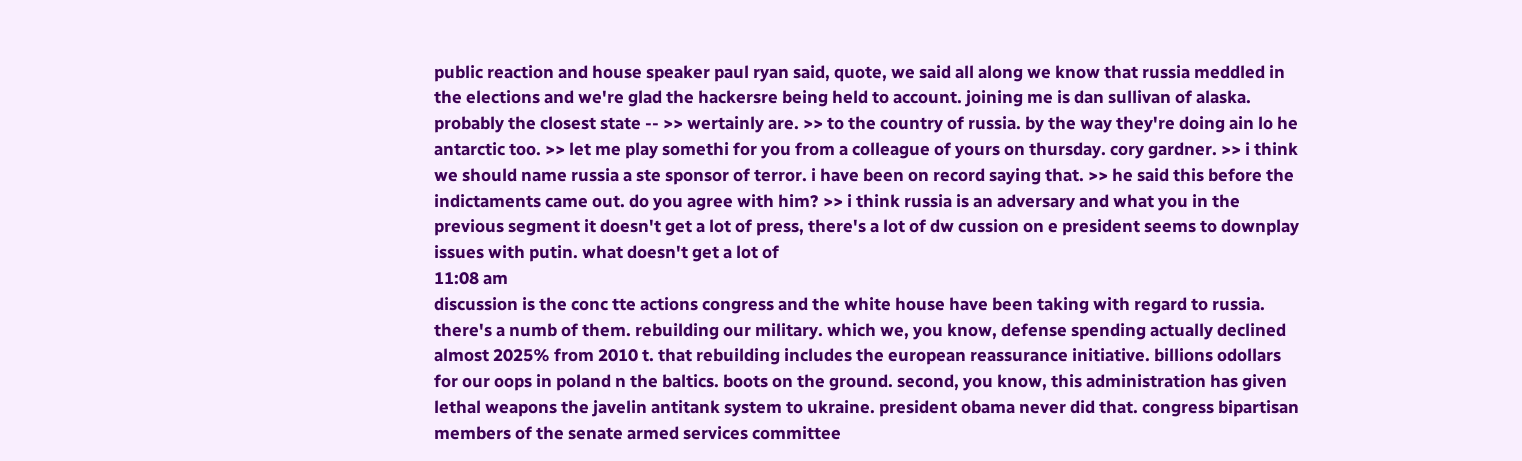public reaction and house speaker paul ryan said, quote, we said all along we know that russia meddled in the elections and we're glad the hackersre being held to account. joining me is dan sullivan of alaska. probably the closest state -- >> wertainly are. >> to the country of russia. by the way they're doing ain lo he antarctic too. >> let me play somethi for you from a colleague of yours on thursday. cory gardner. >> i think we should name russia a ste sponsor of terror. i have been on record saying that. >> he said this before the indictaments came out. do you agree with him? >> i think russia is an adversary and what you in the previous segment it doesn't get a lot of press, there's a lot of dw cussion on e president seems to downplay issues with putin. what doesn't get a lot of
11:08 am
discussion is the conc tte actions congress and the white house have been taking with regard to russia. there's a numb of them. rebuilding our military. which we, you know, defense spending actually declined almost 2025% from 2010 t. that rebuilding includes the european reassurance initiative. billions odollars for our oops in poland n the baltics. boots on the ground. second, you know, this administration has given lethal weapons the javelin antitank system to ukraine. president obama never did that. congress bipartisan members of the senate armed services committee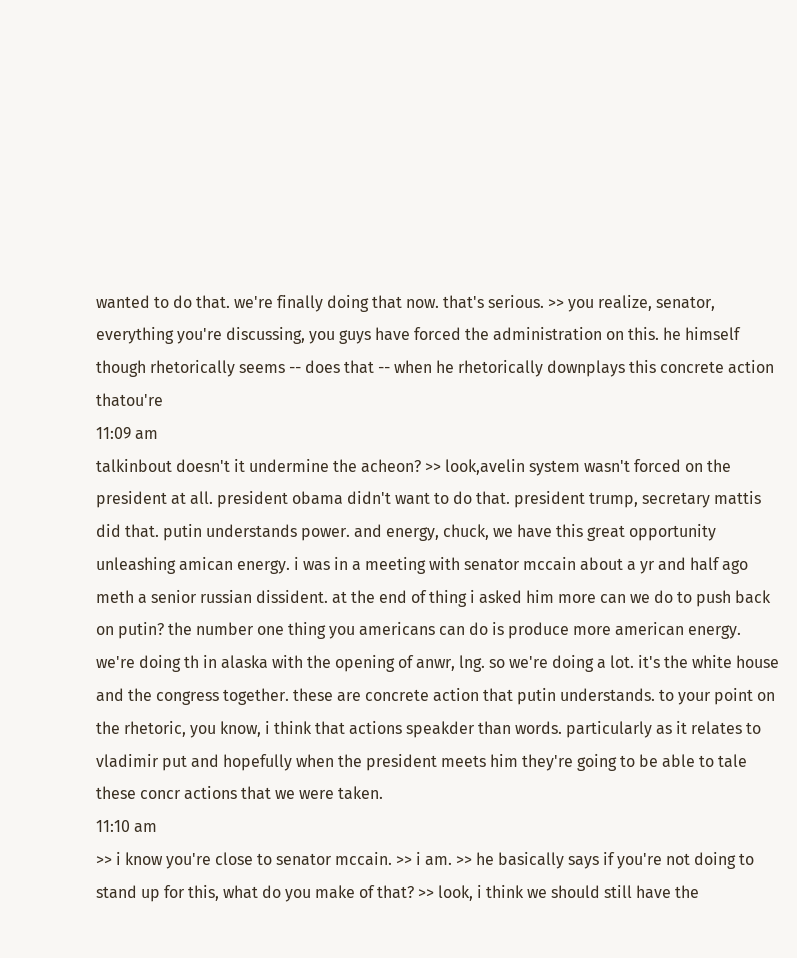wanted to do that. we're finally doing that now. that's serious. >> you realize, senator, everything you're discussing, you guys have forced the administration on this. he himself though rhetorically seems -- does that -- when he rhetorically downplays this concrete action thatou're
11:09 am
talkinbout doesn't it undermine the acheon? >> look,avelin system wasn't forced on the president at all. president obama didn't want to do that. president trump, secretary mattis did that. putin understands power. and energy, chuck, we have this great opportunity unleashing amican energy. i was in a meeting with senator mccain about a yr and half ago meth a senior russian dissident. at the end of thing i asked him more can we do to push back on putin? the number one thing you americans can do is produce more american energy. we're doing th in alaska with the opening of anwr, lng. so we're doing a lot. it's the white house and the congress together. these are concrete action that putin understands. to your point on the rhetoric, you know, i think that actions speakder than words. particularly as it relates to vladimir put and hopefully when the president meets him they're going to be able to tale these concr actions that we were taken.
11:10 am
>> i know you're close to senator mccain. >> i am. >> he basically says if you're not doing to stand up for this, what do you make of that? >> look, i think we should still have the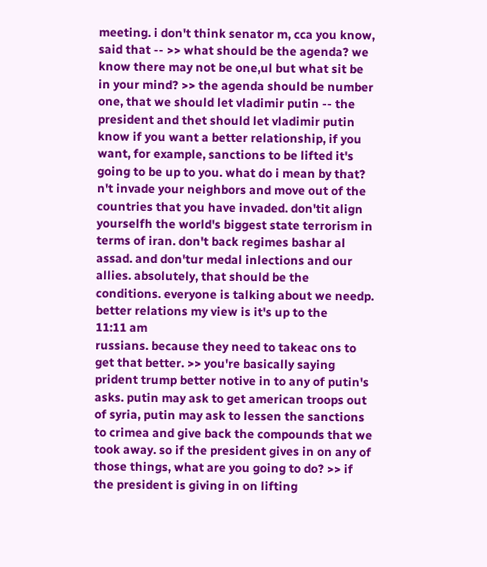meeting. i don't think senator m, cca you know, said that -- >> what should be the agenda? we know there may not be one,ul but what sit be in your mind? >> the agenda should be number one, that we should let vladimir putin -- the president and thet should let vladimir putin know if you want a better relationship, if you want, for example, sanctions to be lifted it's going to be up to you. what do i mean by that? n't invade your neighbors and move out of the countries that you have invaded. don'tit align yourselfh the world's biggest state terrorism in terms of iran. don't back regimes bashar al assad. and don'tur medal inlections and our allies. absolutely, that should be the conditions. everyone is talking about we needp. better relations my view is it's up to the
11:11 am
russians. because they need to takeac ons to get that better. >> you're basically saying prident trump better notive in to any of putin's asks. putin may ask to get american troops out of syria, putin may ask to lessen the sanctions to crimea and give back the compounds that we took away. so if the president gives in on any of those things, what are you going to do? >> if the president is giving in on lifting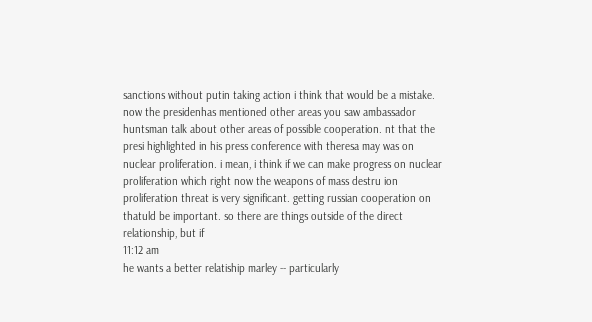sanctions without putin taking action i think that would be a mistake. now the presidenhas mentioned other areas you saw ambassador huntsman talk about other areas of possible cooperation. nt that the presi highlighted in his press conference with theresa may was on nuclear proliferation. i mean, i think if we can make progress on nuclear proliferation which right now the weapons of mass destru ion proliferation threat is very significant. getting russian cooperation on thatuld be important. so there are things outside of the direct relationship, but if
11:12 am
he wants a better relatiship marley -- particularly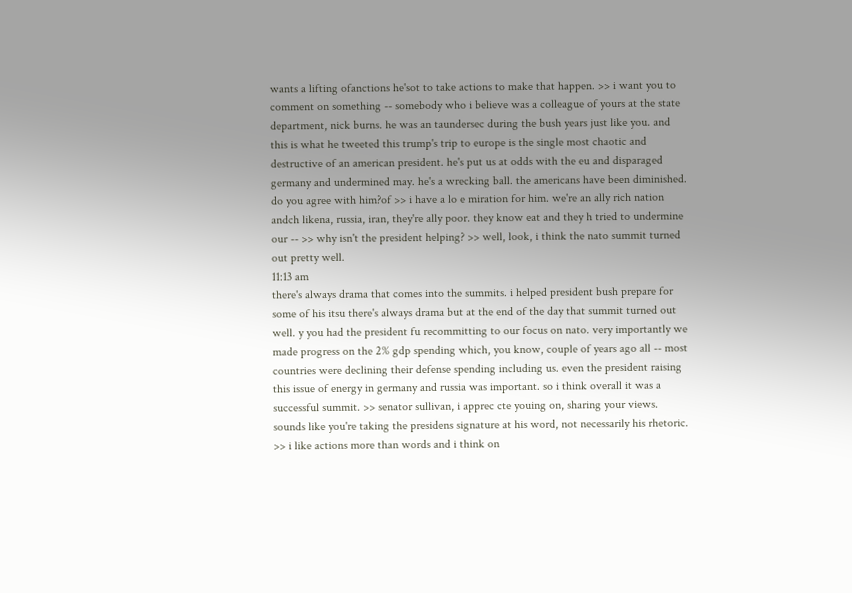wants a lifting ofanctions he'sot to take actions to make that happen. >> i want you to comment on something -- somebody who i believe was a colleague of yours at the state department, nick burns. he was an taundersec during the bush years just like you. and this is what he tweeted this trump's trip to europe is the single most chaotic and destructive of an american president. he's put us at odds with the eu and disparaged germany and undermined may. he's a wrecking ball. the americans have been diminished. do you agree with him?of >> i have a lo e miration for him. we're an ally rich nation andch likena, russia, iran, they're ally poor. they know eat and they h tried to undermine our -- >> why isn't the president helping? >> well, look, i think the nato summit turned out pretty well.
11:13 am
there's always drama that comes into the summits. i helped president bush prepare for some of his itsu there's always drama but at the end of the day that summit turned out well. y you had the president fu recommitting to our focus on nato. very importantly we made progress on the 2% gdp spending which, you know, couple of years ago all -- most countries were declining their defense spending including us. even the president raising this issue of energy in germany and russia was important. so i think overall it was a successful summit. >> senator sullivan, i apprec cte youing on, sharing your views. sounds like you're taking the presidens signature at his word, not necessarily his rhetoric. >> i like actions more than words and i think on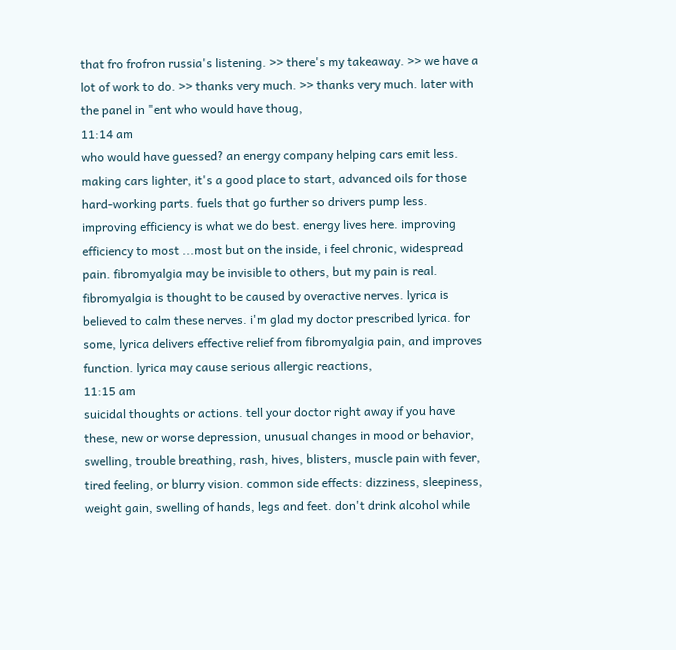that fro frofron russia's listening. >> there's my takeaway. >> we have a lot of work to do. >> thanks very much. >> thanks very much. later with the panel in "ent who would have thoug,
11:14 am
who would have guessed? an energy company helping cars emit less. making cars lighter, it's a good place to start, advanced oils for those hard-working parts. fuels that go further so drivers pump less. improving efficiency is what we do best. energy lives here. improving efficiency to most ...most but on the inside, i feel chronic, widespread pain. fibromyalgia may be invisible to others, but my pain is real. fibromyalgia is thought to be caused by overactive nerves. lyrica is believed to calm these nerves. i'm glad my doctor prescribed lyrica. for some, lyrica delivers effective relief from fibromyalgia pain, and improves function. lyrica may cause serious allergic reactions,
11:15 am
suicidal thoughts or actions. tell your doctor right away if you have these, new or worse depression, unusual changes in mood or behavior, swelling, trouble breathing, rash, hives, blisters, muscle pain with fever, tired feeling, or blurry vision. common side effects: dizziness, sleepiness, weight gain, swelling of hands, legs and feet. don't drink alcohol while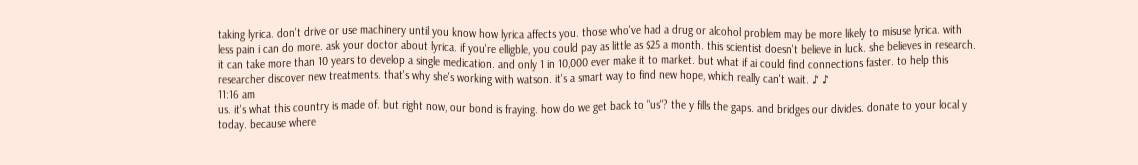taking lyrica. don't drive or use machinery until you know how lyrica affects you. those who've had a drug or alcohol problem may be more likely to misuse lyrica. with less pain i can do more. ask your doctor about lyrica. if you're elligble, you could pay as little as $25 a month. this scientist doesn't believe in luck. she believes in research. it can take more than 10 years to develop a single medication. and only 1 in 10,000 ever make it to market. but what if ai could find connections faster. to help this researcher discover new treatments. that's why she's working with watson. it's a smart way to find new hope, which really can't wait. ♪ ♪
11:16 am
us. it's what this country is made of. but right now, our bond is fraying. how do we get back to "us"? the y fills the gaps. and bridges our divides. donate to your local y today. because where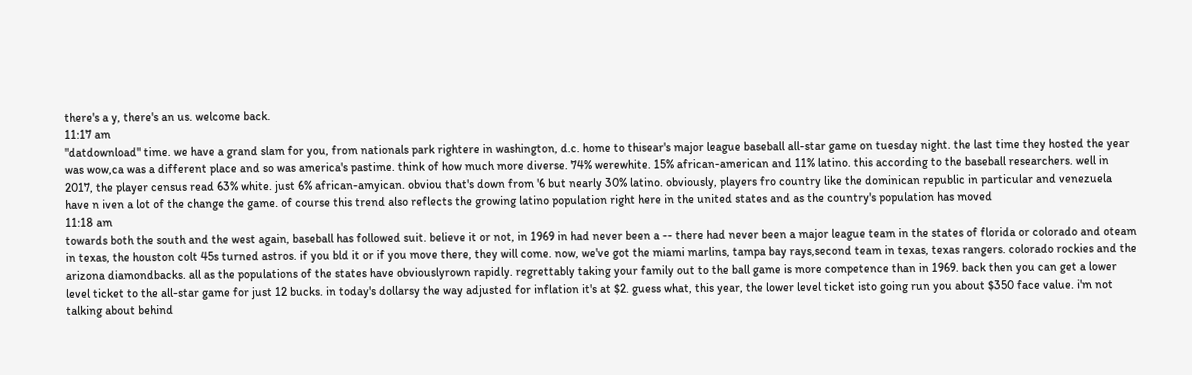there's a y, there's an us. welcome back.
11:17 am
"datdownload" time. we have a grand slam for you, from nationals park rightere in washington, d.c. home to thisear's major league baseball all-star game on tuesday night. the last time they hosted the year was wow,ca was a different place and so was america's pastime. think of how much more diverse. 74% werewhite. 15% african-american and 11% latino. this according to the baseball researchers. well in 2017, the player census read 63% white. just 6% african-amyican. obviou that's down from '6 but nearly 30% latino. obviously, players fro country like the dominican republic in particular and venezuela have n iven a lot of the change the game. of course this trend also reflects the growing latino population right here in the united states and as the country's population has moved
11:18 am
towards both the south and the west again, baseball has followed suit. believe it or not, in 1969 in had never been a -- there had never been a major league team in the states of florida or colorado and oteam in texas, the houston colt 45s turned astros. if you bld it or if you move there, they will come. now, we've got the miami marlins, tampa bay rays,second team in texas, texas rangers. colorado rockies and the arizona diamondbacks. all as the populations of the states have obviouslyrown rapidly. regrettably taking your family out to the ball game is more competence than in 1969. back then you can get a lower level ticket to the all-star game for just 12 bucks. in today's dollarsy the way adjusted for inflation it's at $2. guess what, this year, the lower level ticket isto going run you about $350 face value. i'm not talking about behind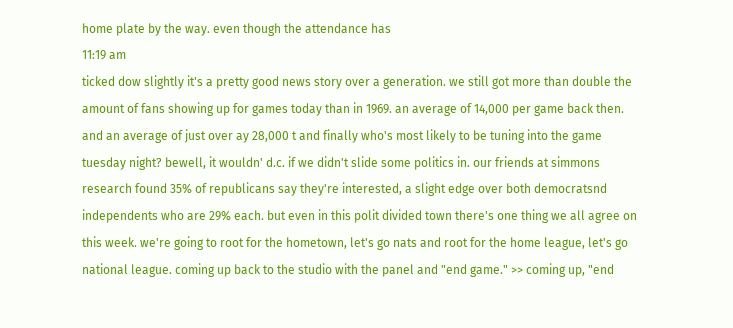home plate by the way. even though the attendance has
11:19 am
ticked dow slightly it's a pretty good news story over a generation. we still got more than double the amount of fans showing up for games today than in 1969. an average of 14,000 per game back then. and an average of just over ay 28,000 t and finally who's most likely to be tuning into the game tuesday night? bewell, it wouldn' d.c. if we didn't slide some politics in. our friends at simmons research found 35% of republicans say they're interested, a slight edge over both democratsnd independents who are 29% each. but even in this polit divided town there's one thing we all agree on this week. we're going to root for the hometown, let's go nats and root for the home league, let's go national league. coming up back to the studio with the panel and "end game." >> coming up, "end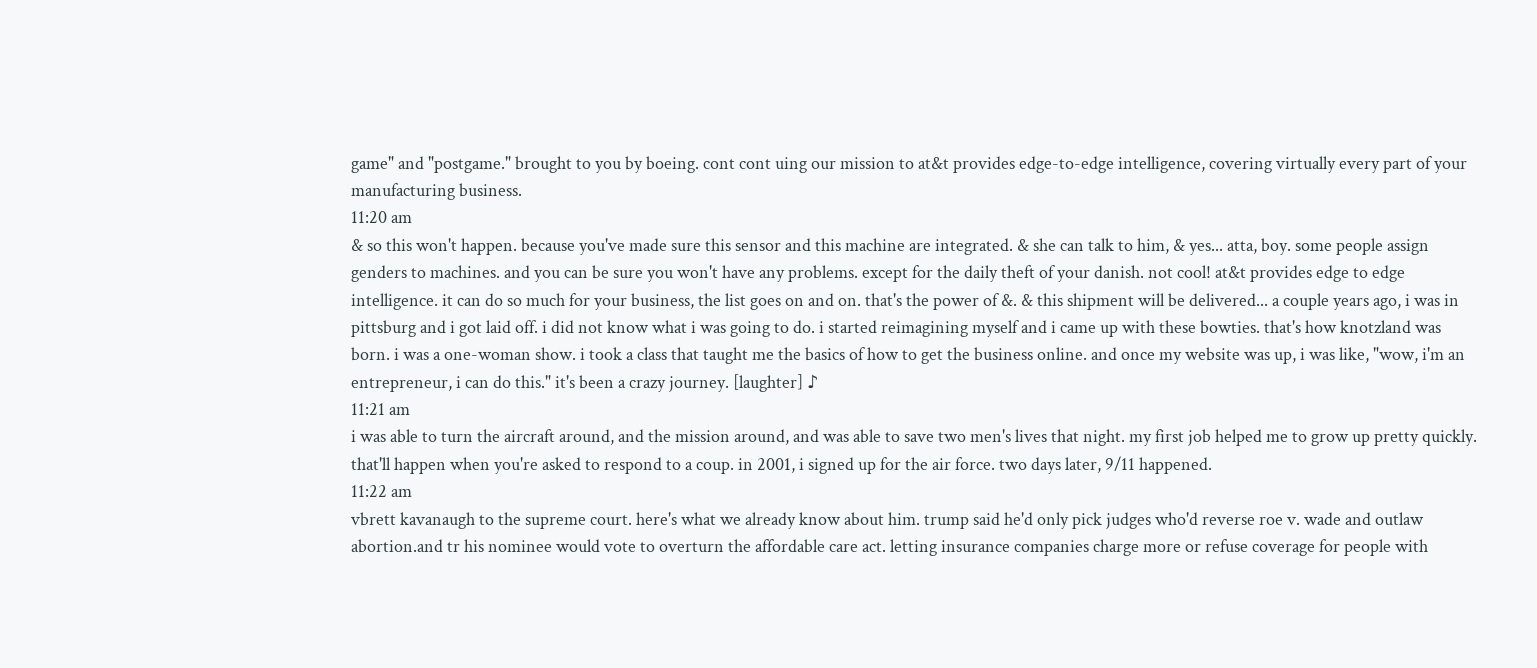game" and "postgame." brought to you by boeing. cont cont uing our mission to at&t provides edge-to-edge intelligence, covering virtually every part of your manufacturing business.
11:20 am
& so this won't happen. because you've made sure this sensor and this machine are integrated. & she can talk to him, & yes... atta, boy. some people assign genders to machines. and you can be sure you won't have any problems. except for the daily theft of your danish. not cool! at&t provides edge to edge intelligence. it can do so much for your business, the list goes on and on. that's the power of &. & this shipment will be delivered... a couple years ago, i was in pittsburg and i got laid off. i did not know what i was going to do. i started reimagining myself and i came up with these bowties. that's how knotzland was born. i was a one-woman show. i took a class that taught me the basics of how to get the business online. and once my website was up, i was like, "wow, i'm an entrepreneur, i can do this." it's been a crazy journey. [laughter] ♪
11:21 am
i was able to turn the aircraft around, and the mission around, and was able to save two men's lives that night. my first job helped me to grow up pretty quickly. that'll happen when you're asked to respond to a coup. in 2001, i signed up for the air force. two days later, 9/11 happened.
11:22 am
vbrett kavanaugh to the supreme court. here's what we already know about him. trump said he'd only pick judges who'd reverse roe v. wade and outlaw abortion.and tr his nominee would vote to overturn the affordable care act. letting insurance companies charge more or refuse coverage for people with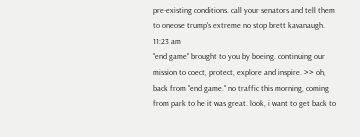pre-existing conditions. call your senators and tell them to oneose trump's extreme no stop brett kavanaugh.
11:23 am
"end game" brought to you by boeing. continuing our mission to coect, protect, explore and inspire. >> oh, back from "end game." no traffic this morning, coming from park to he it was great. look, i want to get back to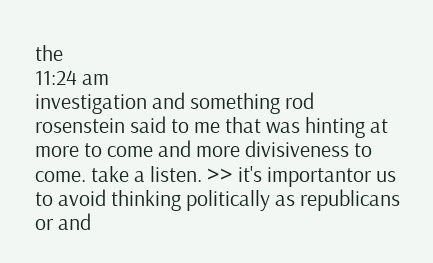the
11:24 am
investigation and something rod rosenstein said to me that was hinting at more to come and more divisiveness to come. take a listen. >> it's importantor us to avoid thinking politically as republicans or and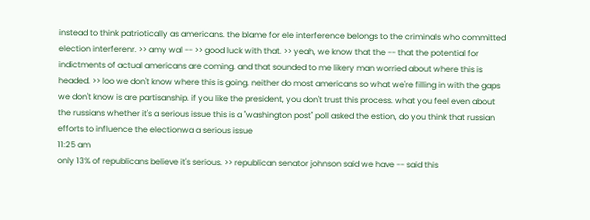instead to think patriotically as americans. the blame for ele interference belongs to the criminals who committed election interferenr. >> amy wal -- >> good luck with that. >> yeah, we know that the -- that the potential for indictments of actual americans are coming. and that sounded to me likery man worried about where this is headed. >> loo we don't know where this is going. neither do most americans so what we're filling in with the gaps we don't know is are partisanship. if you like the president, you don't trust this process. what you feel even about the russians whether it's a serious issue this is a "washington post" poll asked the estion, do you think that russian efforts to influence the electionwa a serious issue
11:25 am
only 13% of republicans believe it's serious. >> republican senator johnson said we have -- said this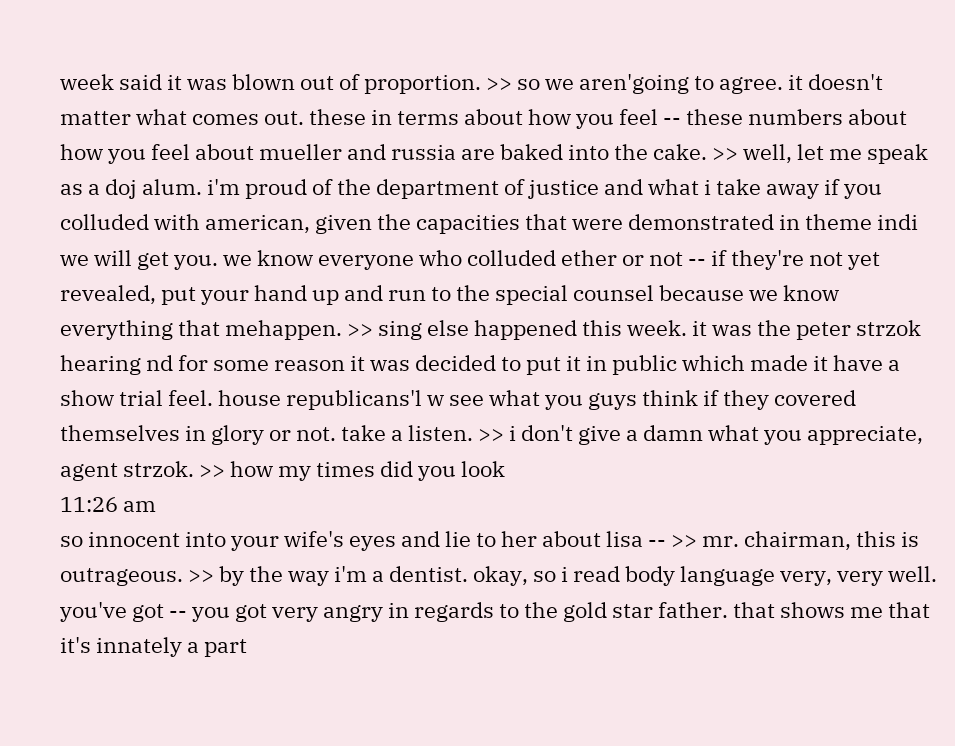week said it was blown out of proportion. >> so we aren'going to agree. it doesn't matter what comes out. these in terms about how you feel -- these numbers about how you feel about mueller and russia are baked into the cake. >> well, let me speak as a doj alum. i'm proud of the department of justice and what i take away if you colluded with american, given the capacities that were demonstrated in theme indi we will get you. we know everyone who colluded ether or not -- if they're not yet revealed, put your hand up and run to the special counsel because we know everything that mehappen. >> sing else happened this week. it was the peter strzok hearing nd for some reason it was decided to put it in public which made it have a show trial feel. house republicans'l w see what you guys think if they covered themselves in glory or not. take a listen. >> i don't give a damn what you appreciate, agent strzok. >> how my times did you look
11:26 am
so innocent into your wife's eyes and lie to her about lisa -- >> mr. chairman, this is outrageous. >> by the way i'm a dentist. okay, so i read body language very, very well. you've got -- you got very angry in regards to the gold star father. that shows me that it's innately a part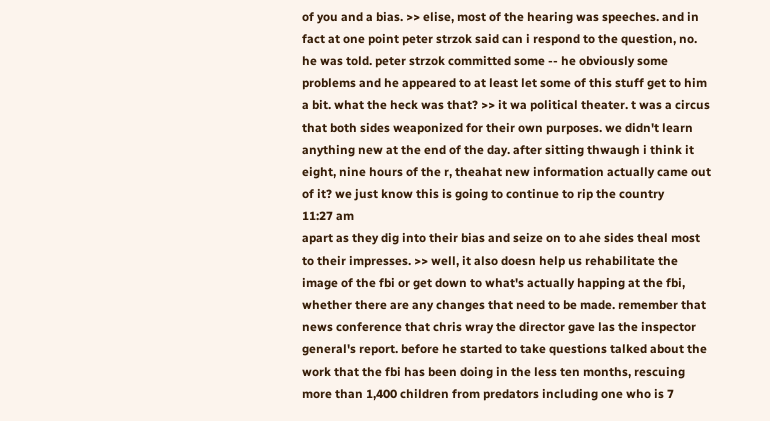of you and a bias. >> elise, most of the hearing was speeches. and in fact at one point peter strzok said can i respond to the question, no. he was told. peter strzok committed some -- he obviously some problems and he appeared to at least let some of this stuff get to him a bit. what the heck was that? >> it wa political theater. t was a circus that both sides weaponized for their own purposes. we didn't learn anything new at the end of the day. after sitting thwaugh i think it eight, nine hours of the r, theahat new information actually came out of it? we just know this is going to continue to rip the country
11:27 am
apart as they dig into their bias and seize on to ahe sides theal most to their impresses. >> well, it also doesn help us rehabilitate the image of the fbi or get down to what's actually happing at the fbi, whether there are any changes that need to be made. remember that news conference that chris wray the director gave las the inspector general's report. before he started to take questions talked about the work that the fbi has been doing in the less ten months, rescuing more than 1,400 children from predators including one who is 7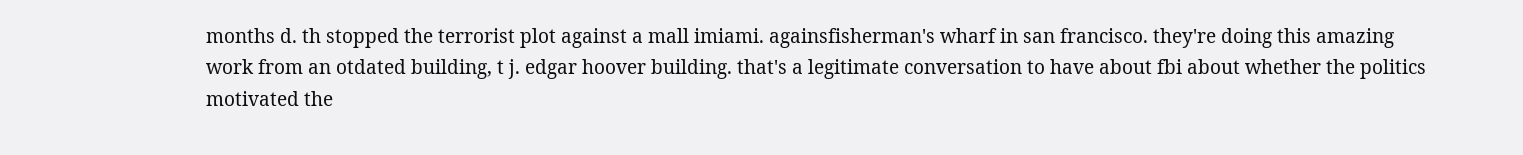months d. th stopped the terrorist plot against a mall imiami. againsfisherman's wharf in san francisco. they're doing this amazing work from an otdated building, t j. edgar hoover building. that's a legitimate conversation to have about fbi about whether the politics motivated the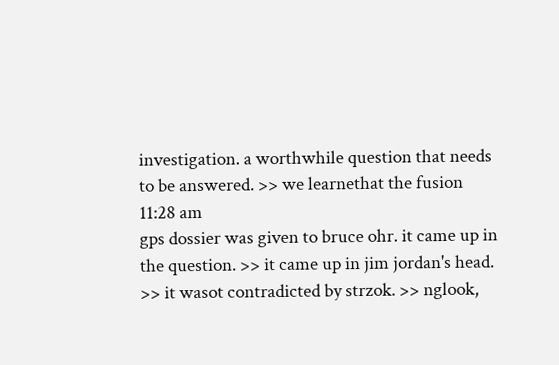investigation. a worthwhile question that needs to be answered. >> we learnethat the fusion
11:28 am
gps dossier was given to bruce ohr. it came up in the question. >> it came up in jim jordan's head. >> it wasot contradicted by strzok. >> nglook,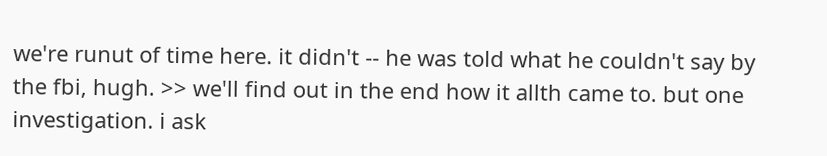we're runut of time here. it didn't -- he was told what he couldn't say by the fbi, hugh. >> we'll find out in the end how it allth came to. but one investigation. i ask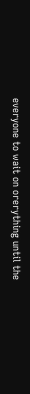everyone to wait on orerything until the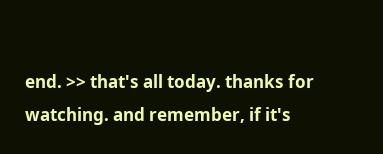end. >> that's all today. thanks for watching. and remember, if it's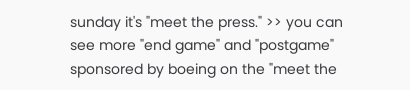sunday it's "meet the press." >> you can see more "end game" and "postgame" sponsored by boeing on the "meet the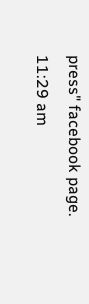press" facebook page.
11:29 am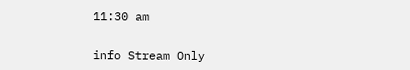11:30 am


info Stream Only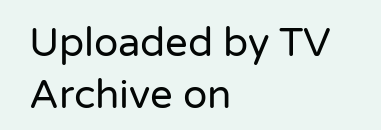Uploaded by TV Archive on